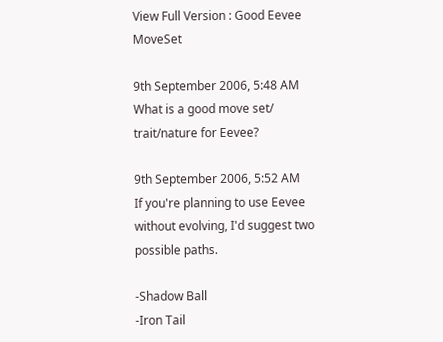View Full Version : Good Eevee MoveSet

9th September 2006, 5:48 AM
What is a good move set/ trait/nature for Eevee?

9th September 2006, 5:52 AM
If you're planning to use Eevee without evolving, I'd suggest two possible paths.

-Shadow Ball
-Iron Tail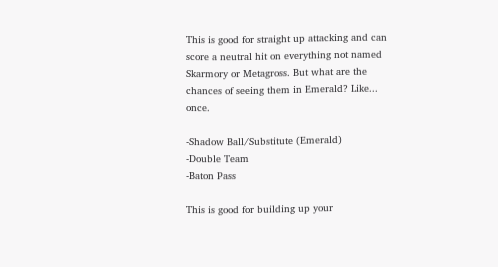This is good for straight up attacking and can score a neutral hit on everything not named Skarmory or Metagross. But what are the chances of seeing them in Emerald? Like... once.

-Shadow Ball/Substitute (Emerald)
-Double Team
-Baton Pass

This is good for building up your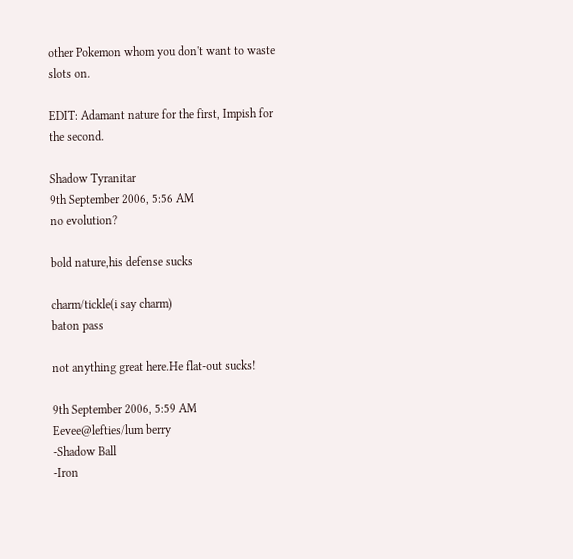other Pokemon whom you don't want to waste slots on.

EDIT: Adamant nature for the first, Impish for the second.

Shadow Tyranitar
9th September 2006, 5:56 AM
no evolution?

bold nature,his defense sucks

charm/tickle(i say charm)
baton pass

not anything great here.He flat-out sucks!

9th September 2006, 5:59 AM
Eevee@lefties/lum berry
-Shadow Ball
-Iron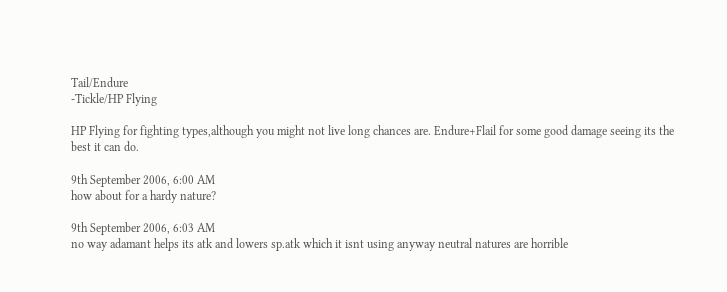Tail/Endure
-Tickle/HP Flying

HP Flying for fighting types,although you might not live long chances are. Endure+Flail for some good damage seeing its the best it can do.

9th September 2006, 6:00 AM
how about for a hardy nature?

9th September 2006, 6:03 AM
no way adamant helps its atk and lowers sp.atk which it isnt using anyway neutral natures are horrible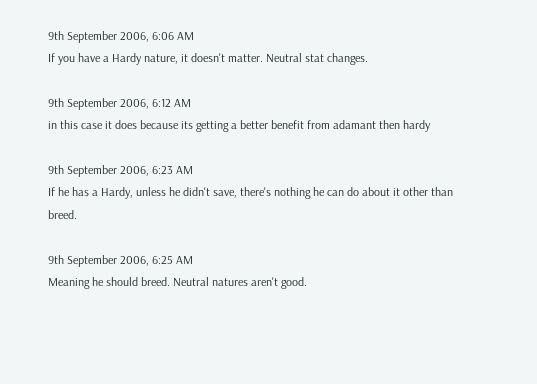9th September 2006, 6:06 AM
If you have a Hardy nature, it doesn't matter. Neutral stat changes.

9th September 2006, 6:12 AM
in this case it does because its getting a better benefit from adamant then hardy

9th September 2006, 6:23 AM
If he has a Hardy, unless he didn't save, there's nothing he can do about it other than breed.

9th September 2006, 6:25 AM
Meaning he should breed. Neutral natures aren't good.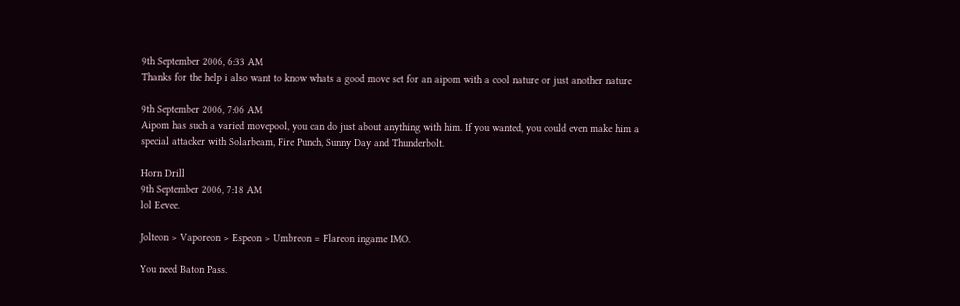9th September 2006, 6:33 AM
Thanks for the help i also want to know whats a good move set for an aipom with a cool nature or just another nature

9th September 2006, 7:06 AM
Aipom has such a varied movepool, you can do just about anything with him. If you wanted, you could even make him a special attacker with Solarbeam, Fire Punch, Sunny Day and Thunderbolt.

Horn Drill
9th September 2006, 7:18 AM
lol Eevee.

Jolteon > Vaporeon > Espeon > Umbreon = Flareon ingame IMO.

You need Baton Pass.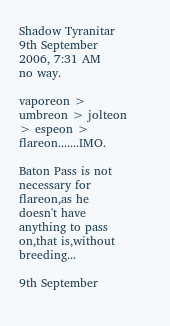Shadow Tyranitar
9th September 2006, 7:31 AM
no way.

vaporeon > umbreon > jolteon > espeon > flareon.......IMO.

Baton Pass is not necessary for flareon,as he doesn't have anything to pass on,that is,without breeding...

9th September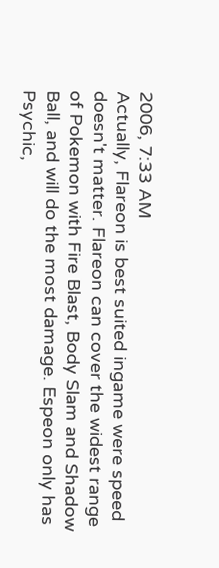2006, 7:33 AM
Actually, Flareon is best suited ingame were speed doesn't matter. Flareon can cover the widest range of Pokemon with Fire Blast, Body Slam and Shadow Ball, and will do the most damage. Espeon only has Psychic,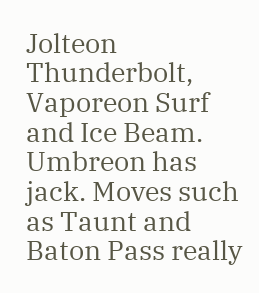Jolteon Thunderbolt, Vaporeon Surf and Ice Beam. Umbreon has jack. Moves such as Taunt and Baton Pass really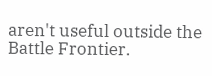aren't useful outside the Battle Frontier.